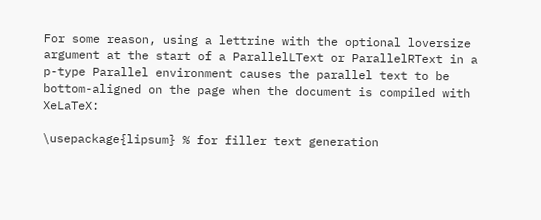For some reason, using a lettrine with the optional loversize argument at the start of a ParallelLText or ParallelRText in a p-type Parallel environment causes the parallel text to be bottom-aligned on the page when the document is compiled with XeLaTeX:

\usepackage{lipsum} % for filler text generation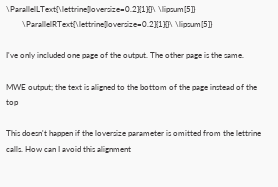\ParallelLText{\lettrine[loversize=0.2]{1}{}\ \lipsum[5]}
        \ParallelRText{\lettrine[loversize=0.2]{1}{}\ \lipsum[5]}

I've only included one page of the output. The other page is the same.

MWE output; the text is aligned to the bottom of the page instead of the top

This doesn't happen if the loversize parameter is omitted from the lettrine calls. How can I avoid this alignment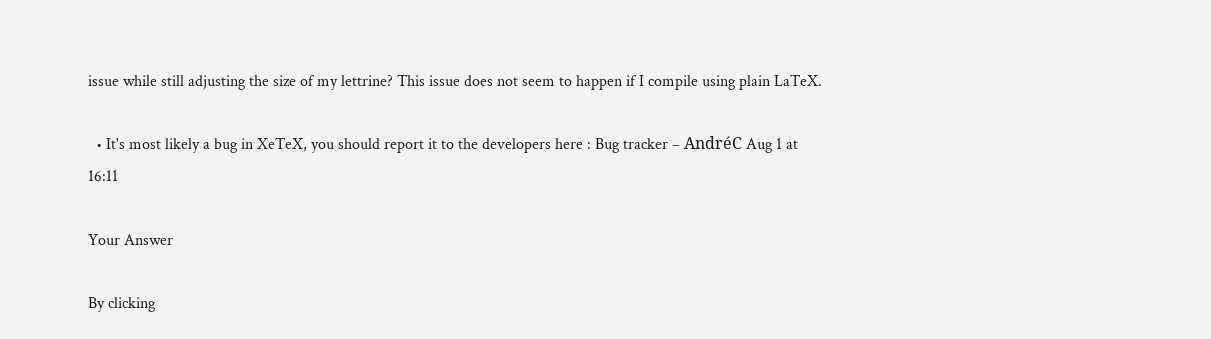issue while still adjusting the size of my lettrine? This issue does not seem to happen if I compile using plain LaTeX.

  • It's most likely a bug in XeTeX, you should report it to the developers here : Bug tracker – AndréC Aug 1 at 16:11

Your Answer

By clicking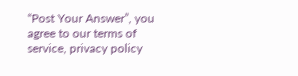“Post Your Answer”, you agree to our terms of service, privacy policy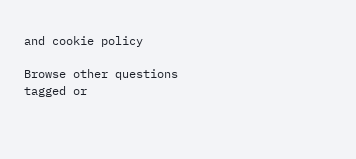and cookie policy

Browse other questions tagged or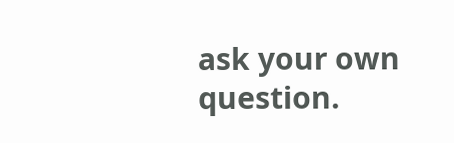ask your own question.